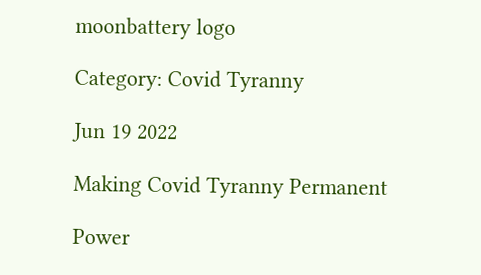moonbattery logo

Category: Covid Tyranny

Jun 19 2022

Making Covid Tyranny Permanent

Power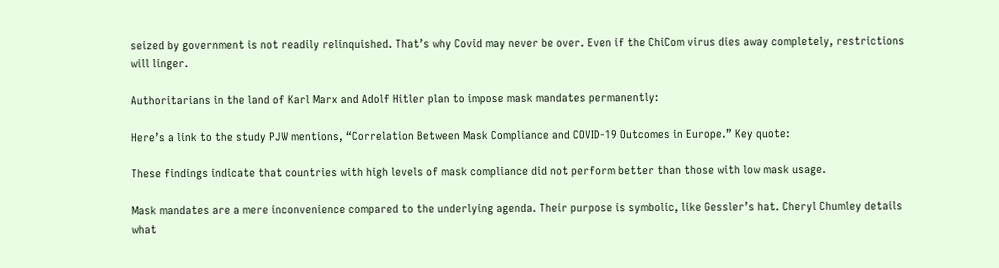seized by government is not readily relinquished. That’s why Covid may never be over. Even if the ChiCom virus dies away completely, restrictions will linger.

Authoritarians in the land of Karl Marx and Adolf Hitler plan to impose mask mandates permanently:

Here’s a link to the study PJW mentions, “Correlation Between Mask Compliance and COVID-19 Outcomes in Europe.” Key quote:

These findings indicate that countries with high levels of mask compliance did not perform better than those with low mask usage.

Mask mandates are a mere inconvenience compared to the underlying agenda. Their purpose is symbolic, like Gessler’s hat. Cheryl Chumley details what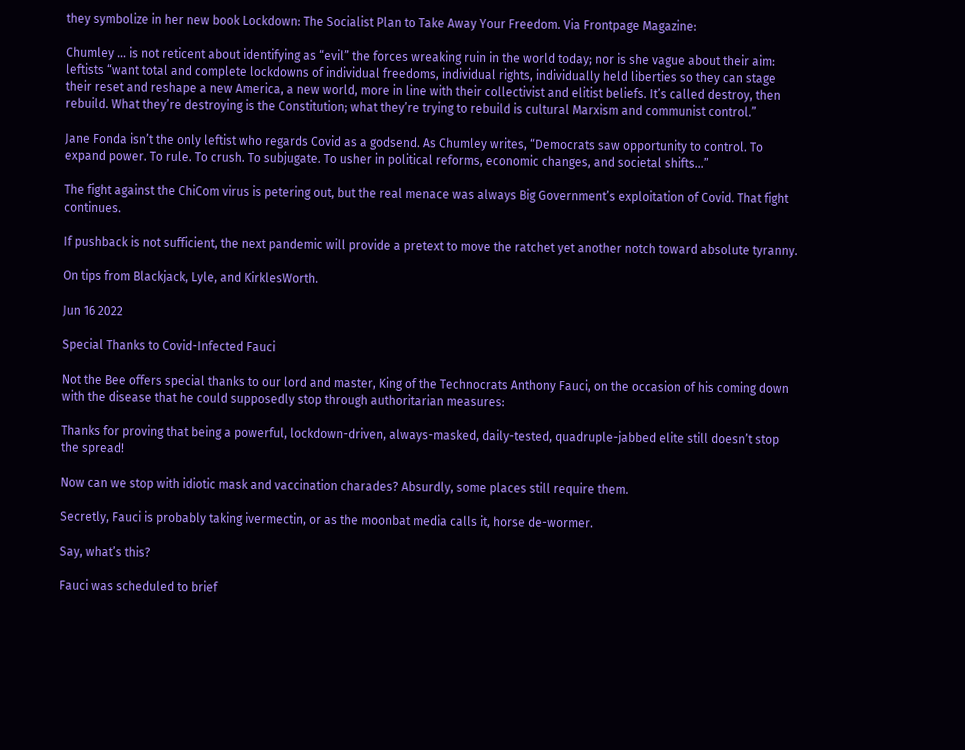they symbolize in her new book Lockdown: The Socialist Plan to Take Away Your Freedom. Via Frontpage Magazine:

Chumley … is not reticent about identifying as “evil” the forces wreaking ruin in the world today; nor is she vague about their aim: leftists “want total and complete lockdowns of individual freedoms, individual rights, individually held liberties so they can stage their reset and reshape a new America, a new world, more in line with their collectivist and elitist beliefs. It’s called destroy, then rebuild. What they’re destroying is the Constitution; what they’re trying to rebuild is cultural Marxism and communist control.”

Jane Fonda isn’t the only leftist who regards Covid as a godsend. As Chumley writes, “Democrats saw opportunity to control. To expand power. To rule. To crush. To subjugate. To usher in political reforms, economic changes, and societal shifts…”

The fight against the ChiCom virus is petering out, but the real menace was always Big Government’s exploitation of Covid. That fight continues.

If pushback is not sufficient, the next pandemic will provide a pretext to move the ratchet yet another notch toward absolute tyranny.

On tips from Blackjack, Lyle, and KirklesWorth.

Jun 16 2022

Special Thanks to Covid-Infected Fauci

Not the Bee offers special thanks to our lord and master, King of the Technocrats Anthony Fauci, on the occasion of his coming down with the disease that he could supposedly stop through authoritarian measures:

Thanks for proving that being a powerful, lockdown-driven, always-masked, daily-tested, quadruple-jabbed elite still doesn’t stop the spread!

Now can we stop with idiotic mask and vaccination charades? Absurdly, some places still require them.

Secretly, Fauci is probably taking ivermectin, or as the moonbat media calls it, horse de-wormer.

Say, what’s this?

Fauci was scheduled to brief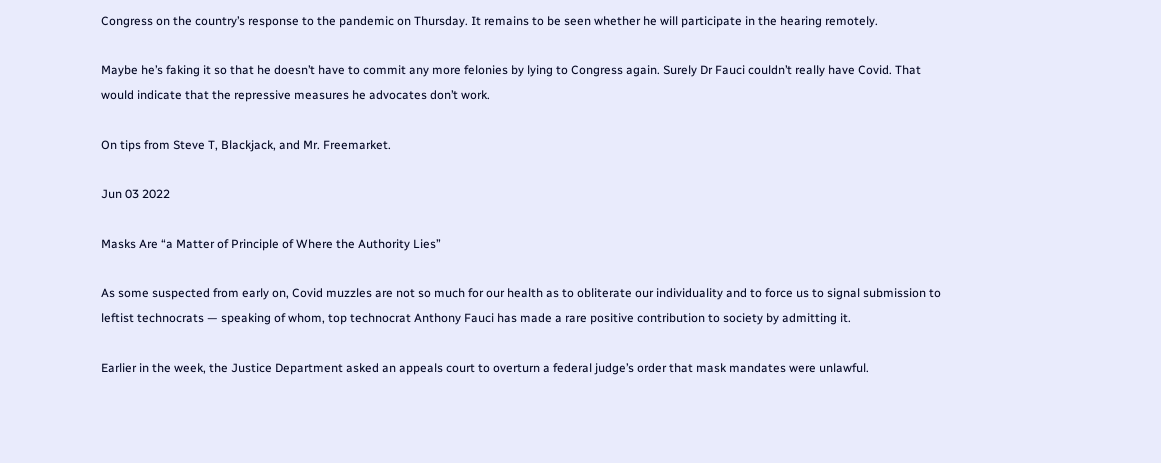Congress on the country’s response to the pandemic on Thursday. It remains to be seen whether he will participate in the hearing remotely.

Maybe he’s faking it so that he doesn’t have to commit any more felonies by lying to Congress again. Surely Dr Fauci couldn’t really have Covid. That would indicate that the repressive measures he advocates don’t work.

On tips from Steve T, Blackjack, and Mr. Freemarket.

Jun 03 2022

Masks Are “a Matter of Principle of Where the Authority Lies”

As some suspected from early on, Covid muzzles are not so much for our health as to obliterate our individuality and to force us to signal submission to leftist technocrats — speaking of whom, top technocrat Anthony Fauci has made a rare positive contribution to society by admitting it.

Earlier in the week, the Justice Department asked an appeals court to overturn a federal judge’s order that mask mandates were unlawful.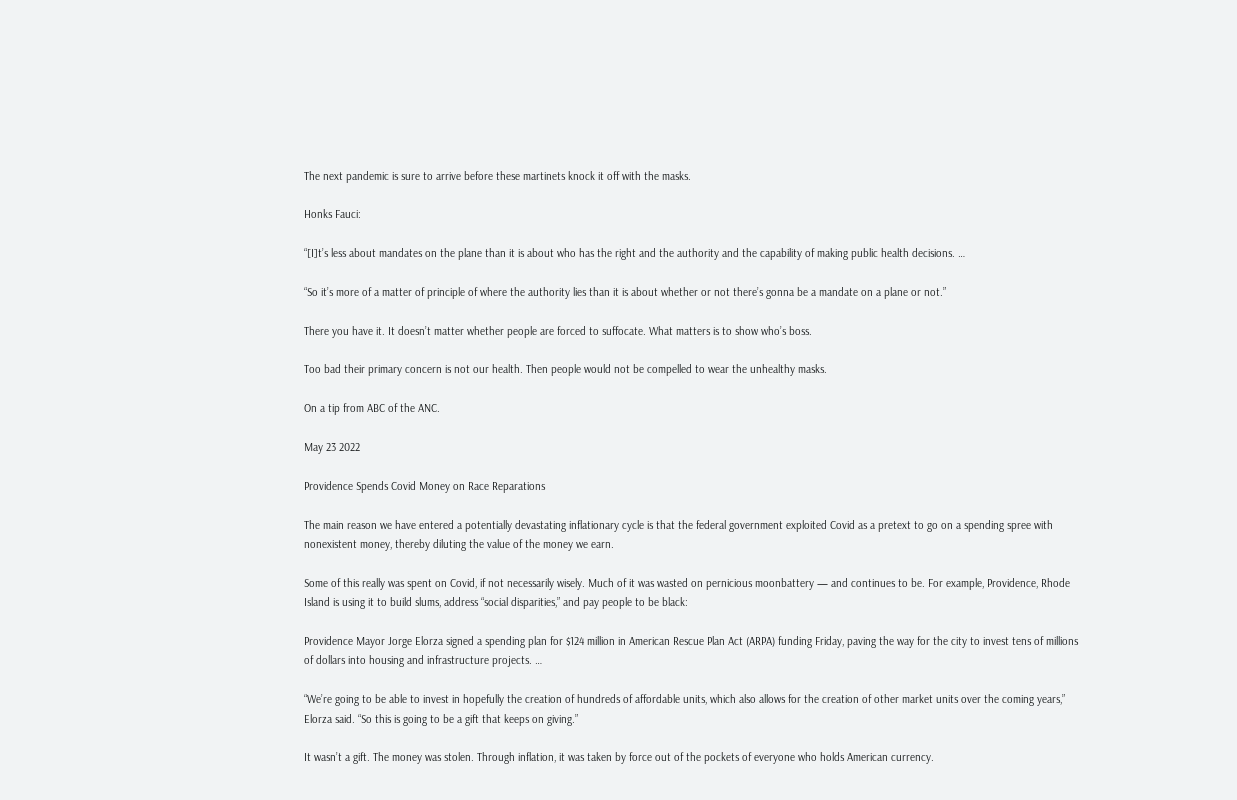The next pandemic is sure to arrive before these martinets knock it off with the masks.

Honks Fauci:

“[I]t’s less about mandates on the plane than it is about who has the right and the authority and the capability of making public health decisions. …

“So it’s more of a matter of principle of where the authority lies than it is about whether or not there’s gonna be a mandate on a plane or not.”

There you have it. It doesn’t matter whether people are forced to suffocate. What matters is to show who’s boss.

Too bad their primary concern is not our health. Then people would not be compelled to wear the unhealthy masks.

On a tip from ABC of the ANC.

May 23 2022

Providence Spends Covid Money on Race Reparations

The main reason we have entered a potentially devastating inflationary cycle is that the federal government exploited Covid as a pretext to go on a spending spree with nonexistent money, thereby diluting the value of the money we earn.

Some of this really was spent on Covid, if not necessarily wisely. Much of it was wasted on pernicious moonbattery — and continues to be. For example, Providence, Rhode Island is using it to build slums, address “social disparities,” and pay people to be black:

Providence Mayor Jorge Elorza signed a spending plan for $124 million in American Rescue Plan Act (ARPA) funding Friday, paving the way for the city to invest tens of millions of dollars into housing and infrastructure projects. …

“We’re going to be able to invest in hopefully the creation of hundreds of affordable units, which also allows for the creation of other market units over the coming years,” Elorza said. “So this is going to be a gift that keeps on giving.”

It wasn’t a gift. The money was stolen. Through inflation, it was taken by force out of the pockets of everyone who holds American currency.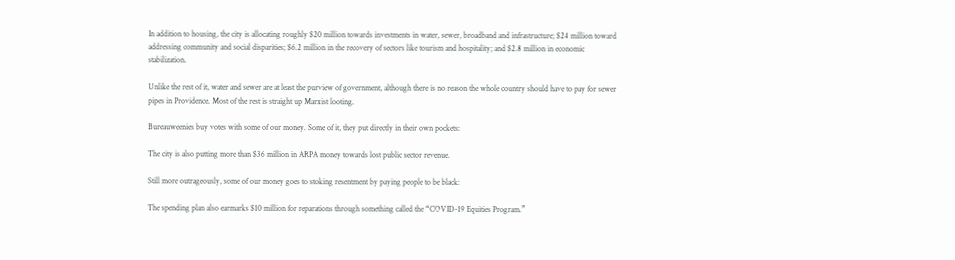In addition to housing, the city is allocating roughly $20 million towards investments in water, sewer, broadband and infrastructure; $24 million toward addressing community and social disparities; $6.2 million in the recovery of sectors like tourism and hospitality; and $2.8 million in economic stabilization.

Unlike the rest of it, water and sewer are at least the purview of government, although there is no reason the whole country should have to pay for sewer pipes in Providence. Most of the rest is straight up Marxist looting.

Bureauweenies buy votes with some of our money. Some of it, they put directly in their own pockets:

The city is also putting more than $36 million in ARPA money towards lost public sector revenue.

Still more outrageously, some of our money goes to stoking resentment by paying people to be black:

The spending plan also earmarks $10 million for reparations through something called the “COVID-19 Equities Program.”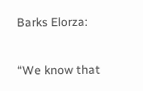Barks Elorza:

“We know that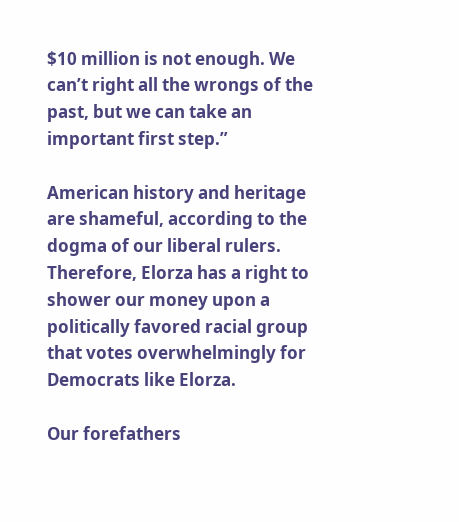$10 million is not enough. We can’t right all the wrongs of the past, but we can take an important first step.”

American history and heritage are shameful, according to the dogma of our liberal rulers. Therefore, Elorza has a right to shower our money upon a politically favored racial group that votes overwhelmingly for Democrats like Elorza.

Our forefathers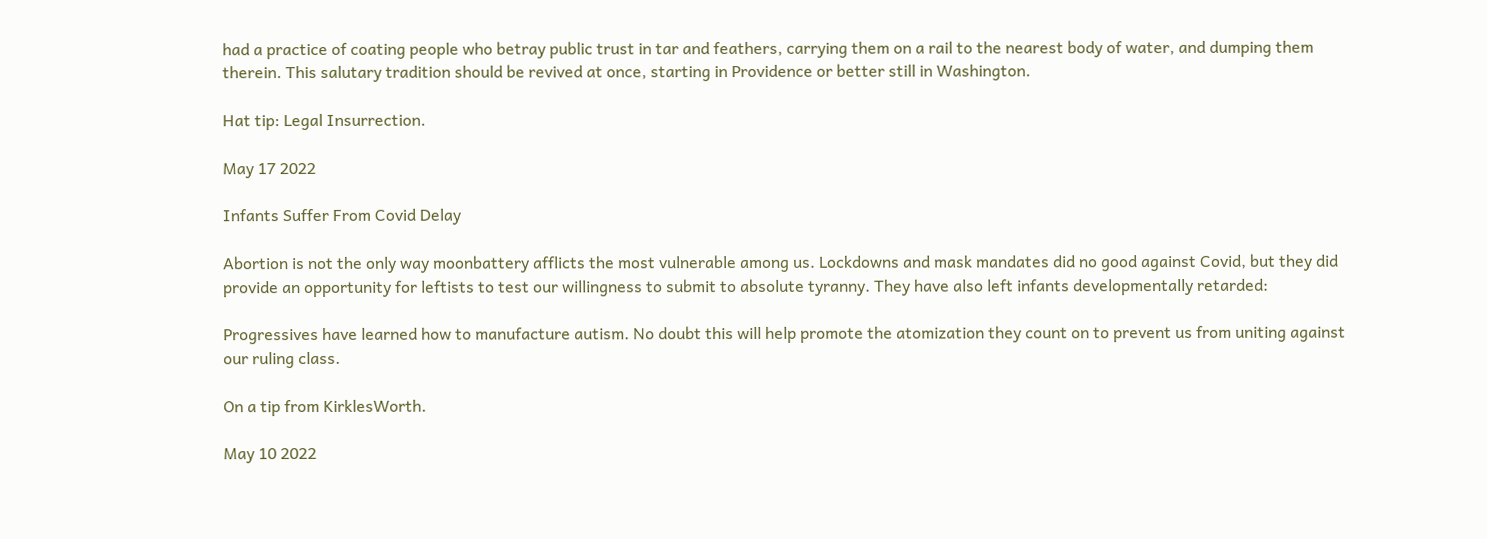had a practice of coating people who betray public trust in tar and feathers, carrying them on a rail to the nearest body of water, and dumping them therein. This salutary tradition should be revived at once, starting in Providence or better still in Washington.

Hat tip: Legal Insurrection.

May 17 2022

Infants Suffer From Covid Delay

Abortion is not the only way moonbattery afflicts the most vulnerable among us. Lockdowns and mask mandates did no good against Covid, but they did provide an opportunity for leftists to test our willingness to submit to absolute tyranny. They have also left infants developmentally retarded:

Progressives have learned how to manufacture autism. No doubt this will help promote the atomization they count on to prevent us from uniting against our ruling class.

On a tip from KirklesWorth.

May 10 2022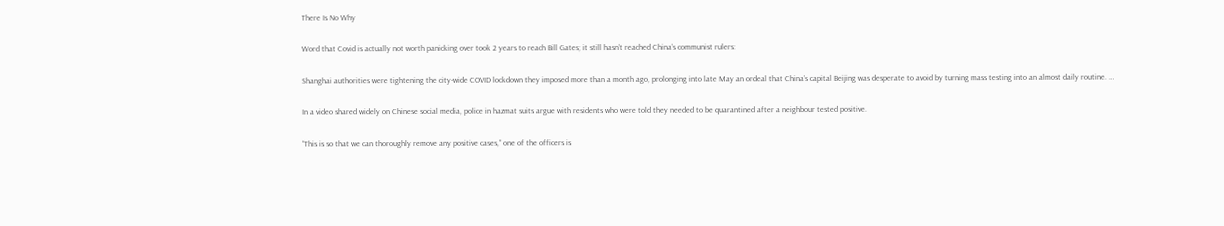There Is No Why

Word that Covid is actually not worth panicking over took 2 years to reach Bill Gates; it still hasn’t reached China’s communist rulers:

Shanghai authorities were tightening the city-wide COVID lockdown they imposed more than a month ago, prolonging into late May an ordeal that China’s capital Beijing was desperate to avoid by turning mass testing into an almost daily routine. …

In a video shared widely on Chinese social media, police in hazmat suits argue with residents who were told they needed to be quarantined after a neighbour tested positive.

“This is so that we can thoroughly remove any positive cases,” one of the officers is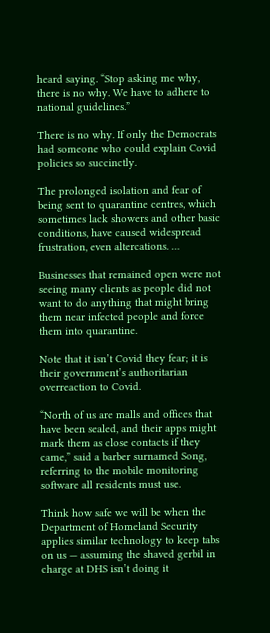heard saying. “Stop asking me why, there is no why. We have to adhere to national guidelines.”

There is no why. If only the Democrats had someone who could explain Covid policies so succinctly.

The prolonged isolation and fear of being sent to quarantine centres, which sometimes lack showers and other basic conditions, have caused widespread frustration, even altercations. …

Businesses that remained open were not seeing many clients as people did not want to do anything that might bring them near infected people and force them into quarantine.

Note that it isn’t Covid they fear; it is their government’s authoritarian overreaction to Covid.

“North of us are malls and offices that have been sealed, and their apps might mark them as close contacts if they came,” said a barber surnamed Song, referring to the mobile monitoring software all residents must use.

Think how safe we will be when the Department of Homeland Security applies similar technology to keep tabs on us — assuming the shaved gerbil in charge at DHS isn’t doing it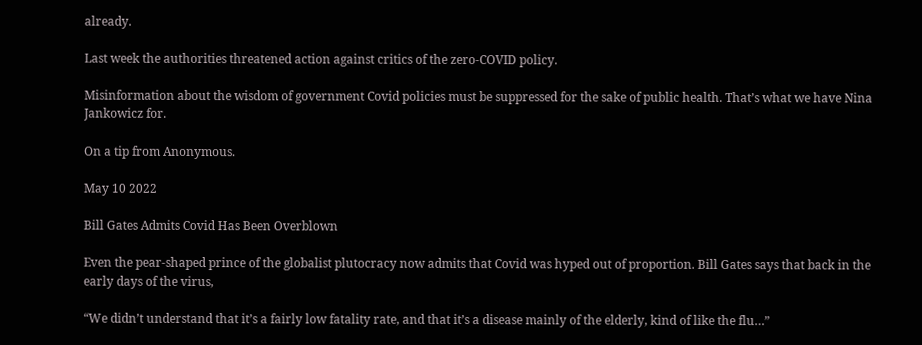already.

Last week the authorities threatened action against critics of the zero-COVID policy.

Misinformation about the wisdom of government Covid policies must be suppressed for the sake of public health. That’s what we have Nina Jankowicz for.

On a tip from Anonymous.

May 10 2022

Bill Gates Admits Covid Has Been Overblown

Even the pear-shaped prince of the globalist plutocracy now admits that Covid was hyped out of proportion. Bill Gates says that back in the early days of the virus,

“We didn’t understand that it’s a fairly low fatality rate, and that it’s a disease mainly of the elderly, kind of like the flu…”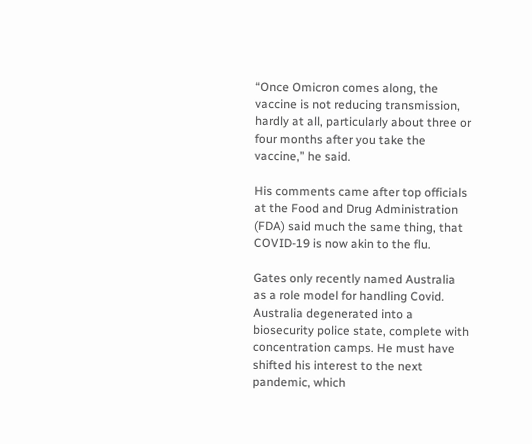“Once Omicron comes along, the vaccine is not reducing transmission, hardly at all, particularly about three or four months after you take the vaccine,” he said.

His comments came after top officials at the Food and Drug Administration (FDA) said much the same thing, that COVID-19 is now akin to the flu.

Gates only recently named Australia as a role model for handling Covid. Australia degenerated into a biosecurity police state, complete with concentration camps. He must have shifted his interest to the next pandemic, which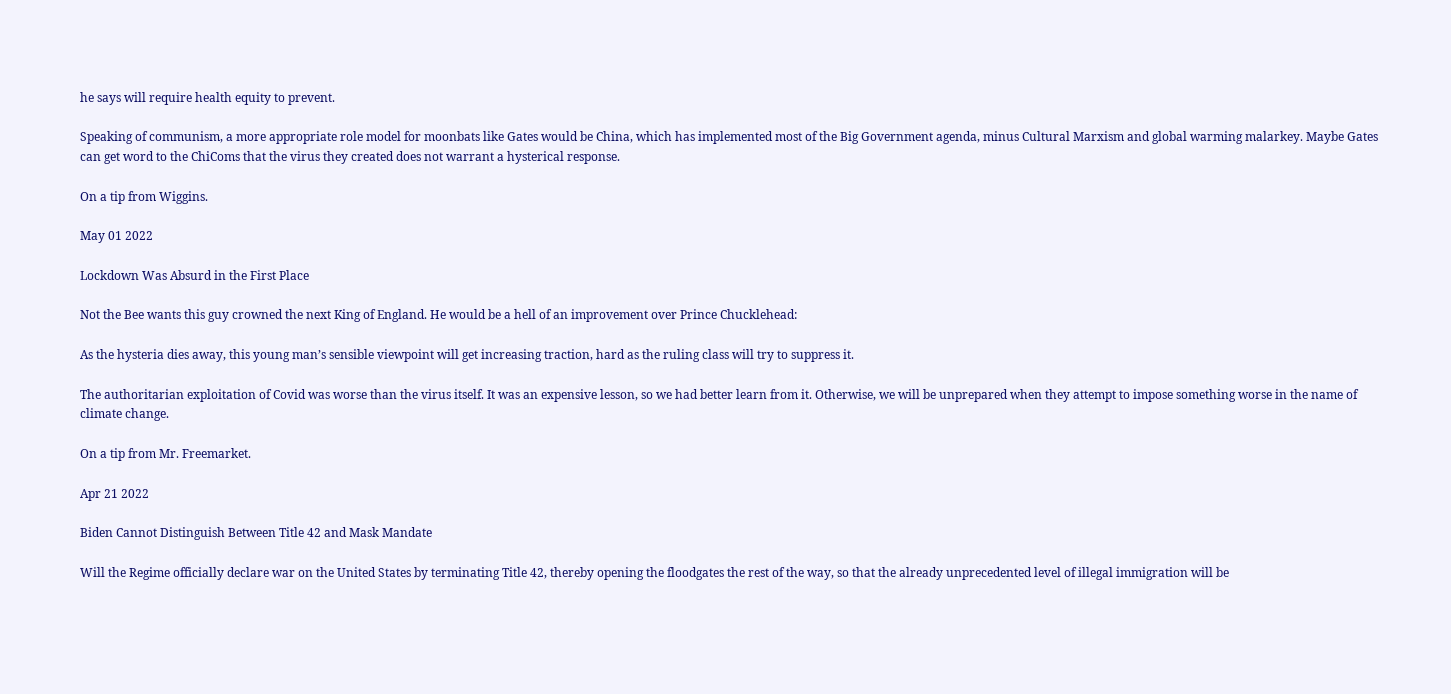he says will require health equity to prevent.

Speaking of communism, a more appropriate role model for moonbats like Gates would be China, which has implemented most of the Big Government agenda, minus Cultural Marxism and global warming malarkey. Maybe Gates can get word to the ChiComs that the virus they created does not warrant a hysterical response.

On a tip from Wiggins.

May 01 2022

Lockdown Was Absurd in the First Place

Not the Bee wants this guy crowned the next King of England. He would be a hell of an improvement over Prince Chucklehead:

As the hysteria dies away, this young man’s sensible viewpoint will get increasing traction, hard as the ruling class will try to suppress it.

The authoritarian exploitation of Covid was worse than the virus itself. It was an expensive lesson, so we had better learn from it. Otherwise, we will be unprepared when they attempt to impose something worse in the name of climate change.

On a tip from Mr. Freemarket.

Apr 21 2022

Biden Cannot Distinguish Between Title 42 and Mask Mandate

Will the Regime officially declare war on the United States by terminating Title 42, thereby opening the floodgates the rest of the way, so that the already unprecedented level of illegal immigration will be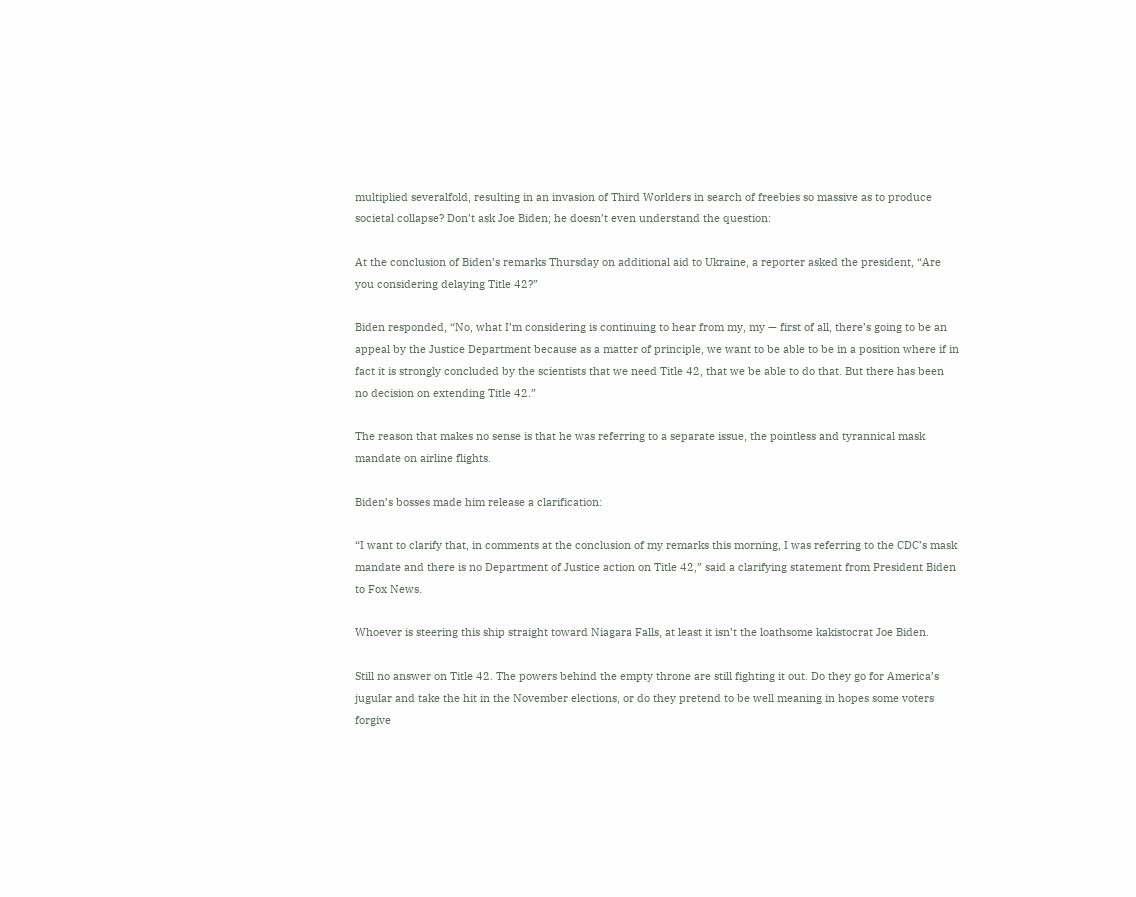multiplied severalfold, resulting in an invasion of Third Worlders in search of freebies so massive as to produce societal collapse? Don’t ask Joe Biden; he doesn’t even understand the question:

At the conclusion of Biden’s remarks Thursday on additional aid to Ukraine, a reporter asked the president, “Are you considering delaying Title 42?”

Biden responded, “No, what I’m considering is continuing to hear from my, my — first of all, there’s going to be an appeal by the Justice Department because as a matter of principle, we want to be able to be in a position where if in fact it is strongly concluded by the scientists that we need Title 42, that we be able to do that. But there has been no decision on extending Title 42.”

The reason that makes no sense is that he was referring to a separate issue, the pointless and tyrannical mask mandate on airline flights.

Biden’s bosses made him release a clarification:

“I want to clarify that, in comments at the conclusion of my remarks this morning, I was referring to the CDC’s mask mandate and there is no Department of Justice action on Title 42,” said a clarifying statement from President Biden to Fox News.

Whoever is steering this ship straight toward Niagara Falls, at least it isn’t the loathsome kakistocrat Joe Biden.

Still no answer on Title 42. The powers behind the empty throne are still fighting it out. Do they go for America’s jugular and take the hit in the November elections, or do they pretend to be well meaning in hopes some voters forgive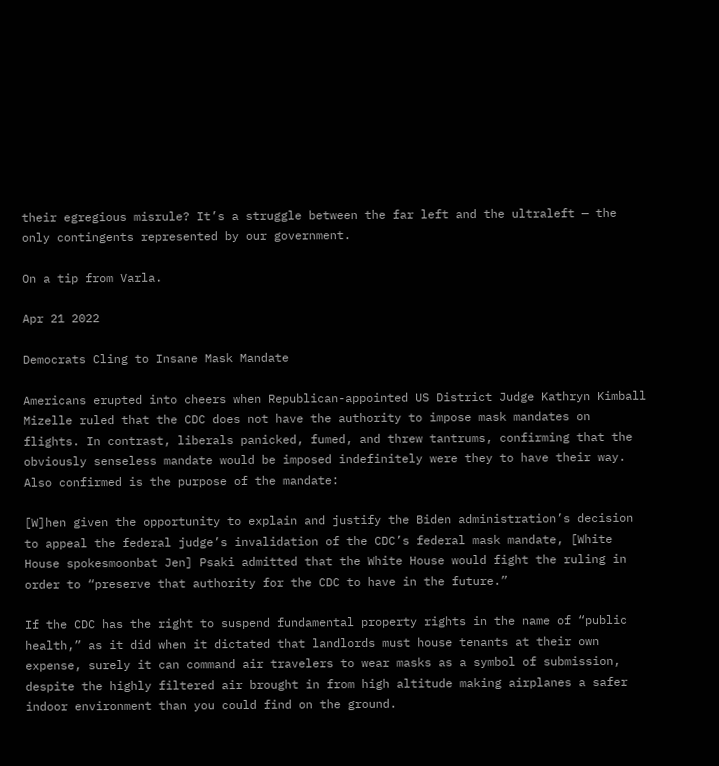their egregious misrule? It’s a struggle between the far left and the ultraleft — the only contingents represented by our government.

On a tip from Varla.

Apr 21 2022

Democrats Cling to Insane Mask Mandate

Americans erupted into cheers when Republican-appointed US District Judge Kathryn Kimball Mizelle ruled that the CDC does not have the authority to impose mask mandates on flights. In contrast, liberals panicked, fumed, and threw tantrums, confirming that the obviously senseless mandate would be imposed indefinitely were they to have their way. Also confirmed is the purpose of the mandate:

[W]hen given the opportunity to explain and justify the Biden administration’s decision to appeal the federal judge’s invalidation of the CDC’s federal mask mandate, [White House spokesmoonbat Jen] Psaki admitted that the White House would fight the ruling in order to “preserve that authority for the CDC to have in the future.”

If the CDC has the right to suspend fundamental property rights in the name of “public health,” as it did when it dictated that landlords must house tenants at their own expense, surely it can command air travelers to wear masks as a symbol of submission, despite the highly filtered air brought in from high altitude making airplanes a safer indoor environment than you could find on the ground.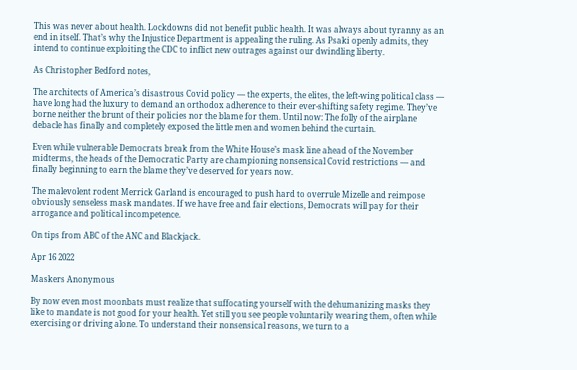This was never about health. Lockdowns did not benefit public health. It was always about tyranny as an end in itself. That’s why the Injustice Department is appealing the ruling. As Psaki openly admits, they intend to continue exploiting the CDC to inflict new outrages against our dwindling liberty.

As Christopher Bedford notes,

The architects of America’s disastrous Covid policy — the experts, the elites, the left-wing political class — have long had the luxury to demand an orthodox adherence to their ever-shifting safety regime. They’ve borne neither the brunt of their policies nor the blame for them. Until now: The folly of the airplane debacle has finally and completely exposed the little men and women behind the curtain.

Even while vulnerable Democrats break from the White House’s mask line ahead of the November midterms, the heads of the Democratic Party are championing nonsensical Covid restrictions — and finally beginning to earn the blame they’ve deserved for years now.

The malevolent rodent Merrick Garland is encouraged to push hard to overrule Mizelle and reimpose obviously senseless mask mandates. If we have free and fair elections, Democrats will pay for their arrogance and political incompetence.

On tips from ABC of the ANC and Blackjack.

Apr 16 2022

Maskers Anonymous

By now even most moonbats must realize that suffocating yourself with the dehumanizing masks they like to mandate is not good for your health. Yet still you see people voluntarily wearing them, often while exercising or driving alone. To understand their nonsensical reasons, we turn to a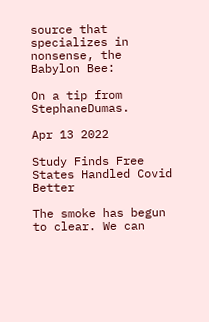source that specializes in nonsense, the Babylon Bee:

On a tip from StephaneDumas.

Apr 13 2022

Study Finds Free States Handled Covid Better

The smoke has begun to clear. We can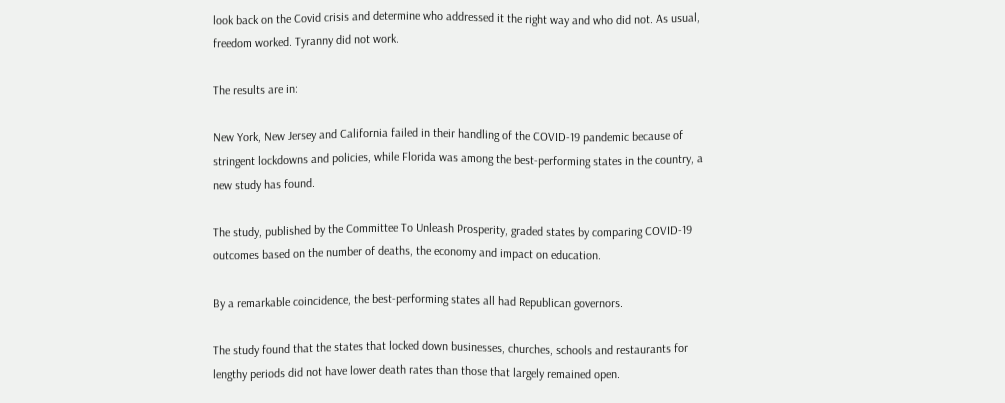look back on the Covid crisis and determine who addressed it the right way and who did not. As usual, freedom worked. Tyranny did not work.

The results are in:

New York, New Jersey and California failed in their handling of the COVID-19 pandemic because of stringent lockdowns and policies, while Florida was among the best-performing states in the country, a new study has found.

The study, published by the Committee To Unleash Prosperity, graded states by comparing COVID-19 outcomes based on the number of deaths, the economy and impact on education.

By a remarkable coincidence, the best-performing states all had Republican governors.

The study found that the states that locked down businesses, churches, schools and restaurants for lengthy periods did not have lower death rates than those that largely remained open.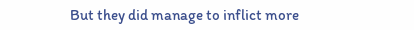But they did manage to inflict more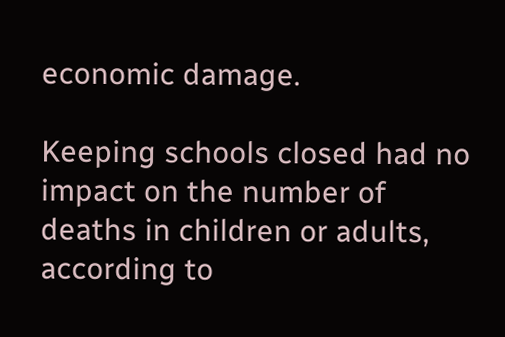economic damage.

Keeping schools closed had no impact on the number of deaths in children or adults, according to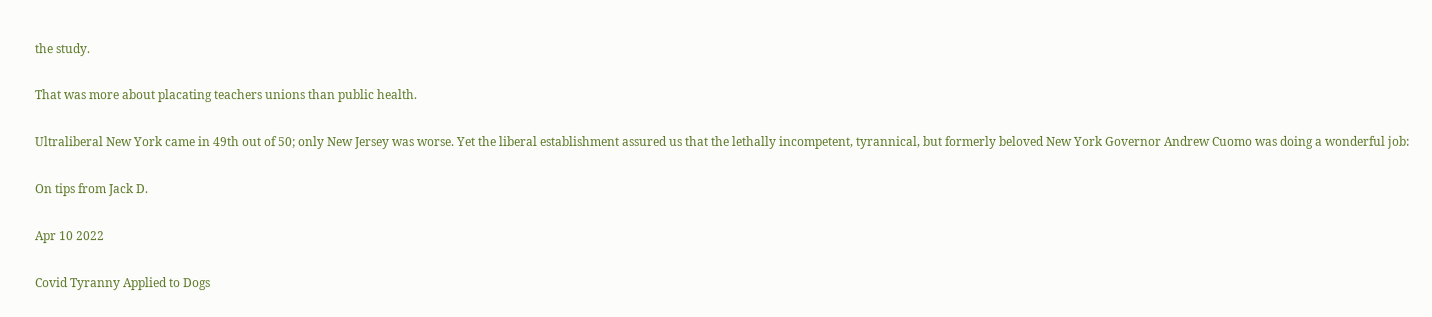the study.

That was more about placating teachers unions than public health.

Ultraliberal New York came in 49th out of 50; only New Jersey was worse. Yet the liberal establishment assured us that the lethally incompetent, tyrannical, but formerly beloved New York Governor Andrew Cuomo was doing a wonderful job:

On tips from Jack D.

Apr 10 2022

Covid Tyranny Applied to Dogs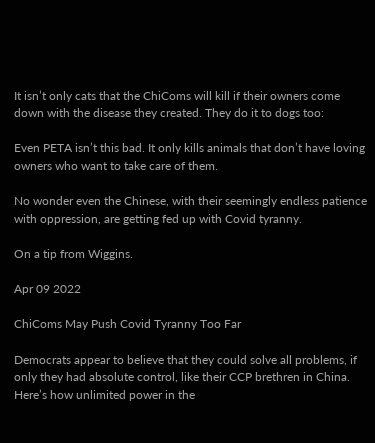It isn’t only cats that the ChiComs will kill if their owners come down with the disease they created. They do it to dogs too:

Even PETA isn’t this bad. It only kills animals that don’t have loving owners who want to take care of them.

No wonder even the Chinese, with their seemingly endless patience with oppression, are getting fed up with Covid tyranny.

On a tip from Wiggins.

Apr 09 2022

ChiComs May Push Covid Tyranny Too Far

Democrats appear to believe that they could solve all problems, if only they had absolute control, like their CCP brethren in China. Here’s how unlimited power in the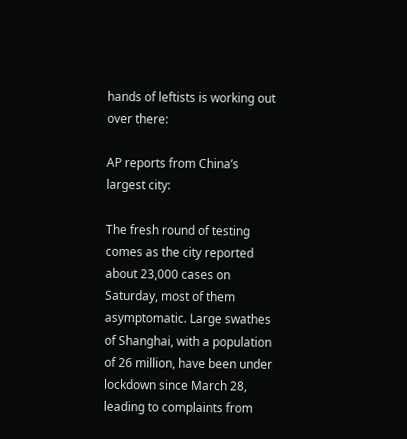hands of leftists is working out over there:

AP reports from China’s largest city:

The fresh round of testing comes as the city reported about 23,000 cases on Saturday, most of them asymptomatic. Large swathes of Shanghai, with a population of 26 million, have been under lockdown since March 28, leading to complaints from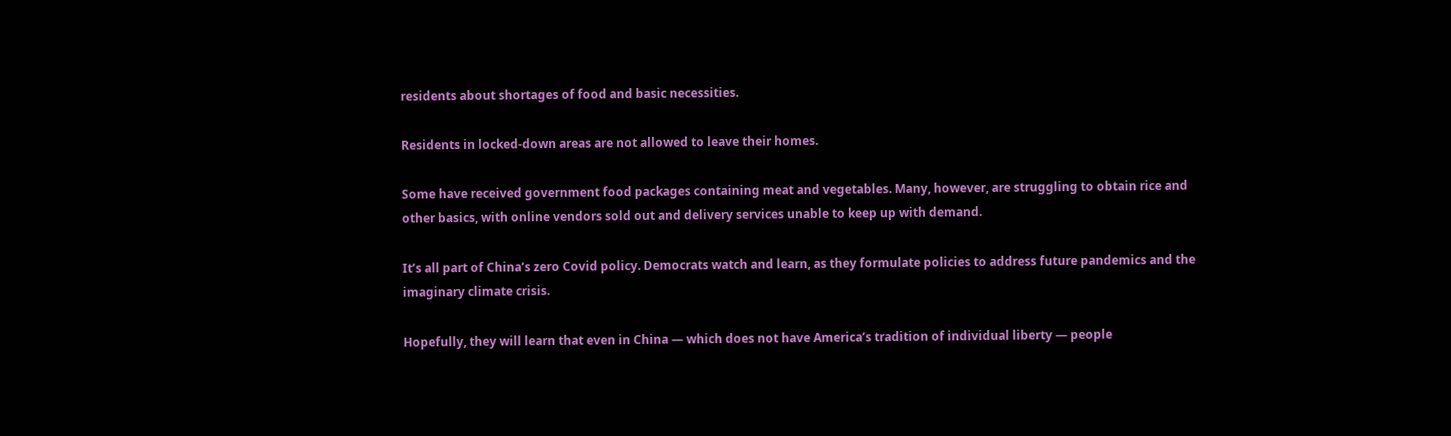residents about shortages of food and basic necessities.

Residents in locked-down areas are not allowed to leave their homes.

Some have received government food packages containing meat and vegetables. Many, however, are struggling to obtain rice and other basics, with online vendors sold out and delivery services unable to keep up with demand.

It’s all part of China’s zero Covid policy. Democrats watch and learn, as they formulate policies to address future pandemics and the imaginary climate crisis.

Hopefully, they will learn that even in China — which does not have America’s tradition of individual liberty — people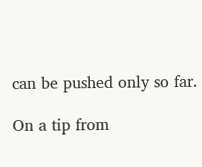can be pushed only so far.

On a tip from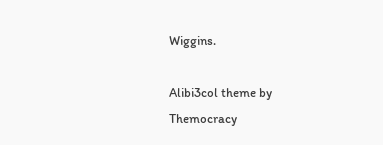Wiggins.

Alibi3col theme by Themocracy